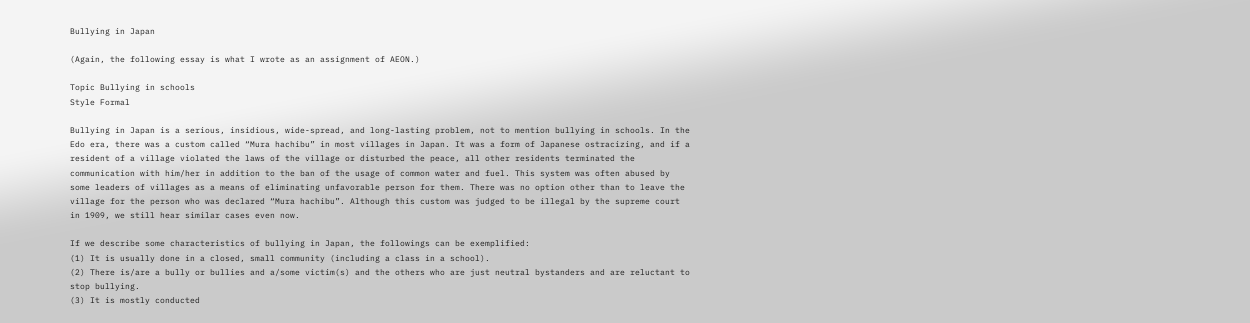Bullying in Japan

(Again, the following essay is what I wrote as an assignment of AEON.)

Topic Bullying in schools
Style Formal

Bullying in Japan is a serious, insidious, wide-spread, and long-lasting problem, not to mention bullying in schools. In the Edo era, there was a custom called “Mura hachibu” in most villages in Japan. It was a form of Japanese ostracizing, and if a resident of a village violated the laws of the village or disturbed the peace, all other residents terminated the communication with him/her in addition to the ban of the usage of common water and fuel. This system was often abused by some leaders of villages as a means of eliminating unfavorable person for them. There was no option other than to leave the village for the person who was declared “Mura hachibu”. Although this custom was judged to be illegal by the supreme court in 1909, we still hear similar cases even now.

If we describe some characteristics of bullying in Japan, the followings can be exemplified:
(1) It is usually done in a closed, small community (including a class in a school).
(2) There is/are a bully or bullies and a/some victim(s) and the others who are just neutral bystanders and are reluctant to stop bullying.
(3) It is mostly conducted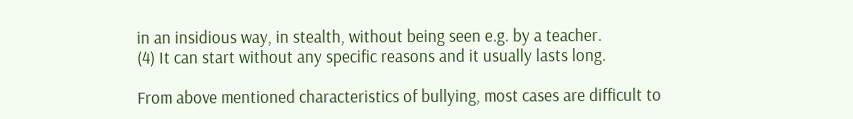in an insidious way, in stealth, without being seen e.g. by a teacher.
(4) It can start without any specific reasons and it usually lasts long.

From above mentioned characteristics of bullying, most cases are difficult to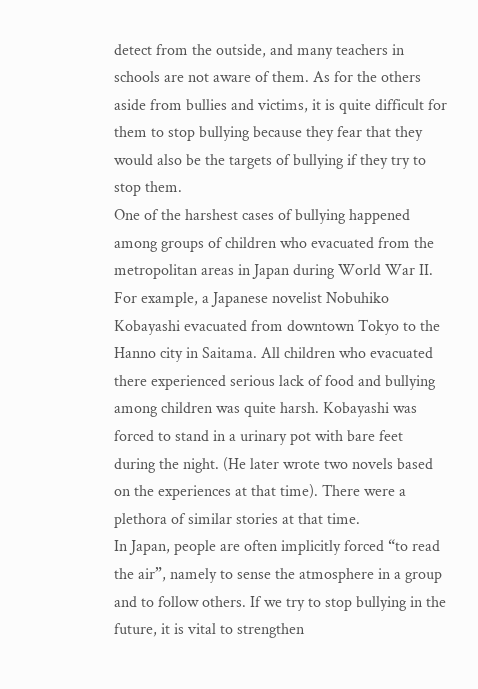detect from the outside, and many teachers in schools are not aware of them. As for the others aside from bullies and victims, it is quite difficult for them to stop bullying because they fear that they would also be the targets of bullying if they try to stop them.
One of the harshest cases of bullying happened among groups of children who evacuated from the metropolitan areas in Japan during World War II. For example, a Japanese novelist Nobuhiko Kobayashi evacuated from downtown Tokyo to the Hanno city in Saitama. All children who evacuated there experienced serious lack of food and bullying among children was quite harsh. Kobayashi was forced to stand in a urinary pot with bare feet during the night. (He later wrote two novels based on the experiences at that time). There were a plethora of similar stories at that time.
In Japan, people are often implicitly forced “to read the air”, namely to sense the atmosphere in a group and to follow others. If we try to stop bullying in the future, it is vital to strengthen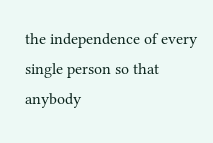the independence of every single person so that anybody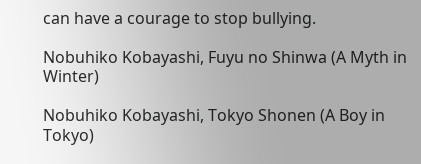can have a courage to stop bullying.

Nobuhiko Kobayashi, Fuyu no Shinwa (A Myth in Winter)

Nobuhiko Kobayashi, Tokyo Shonen (A Boy in Tokyo)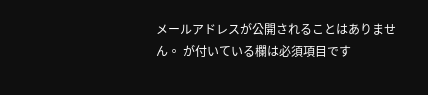メールアドレスが公開されることはありません。 が付いている欄は必須項目です